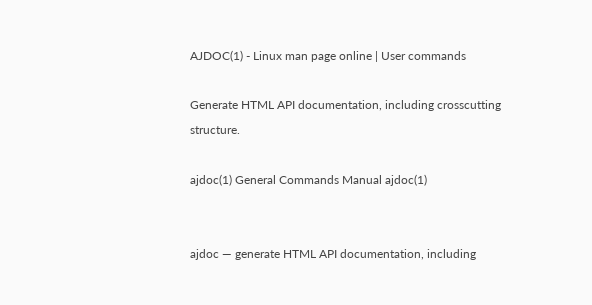AJDOC(1) - Linux man page online | User commands

Generate HTML API documentation, including crosscutting structure.

ajdoc(1) General Commands Manual ajdoc(1)


ajdoc — generate HTML API documentation, including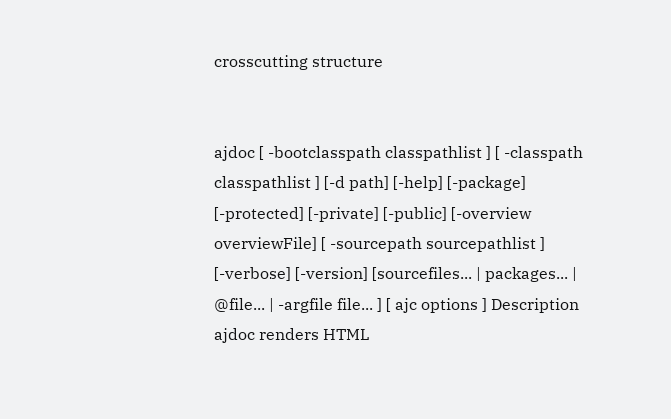crosscutting structure


ajdoc [ -bootclasspath classpathlist ] [ -classpath classpathlist ] [-d path] [-help] [-package] [-protected] [-private] [-public] [-overview overviewFile] [ -sourcepath sourcepathlist ] [-verbose] [-version] [sourcefiles... | packages... | @file... | -argfile file... ] [ ajc options ] Description ajdoc renders HTML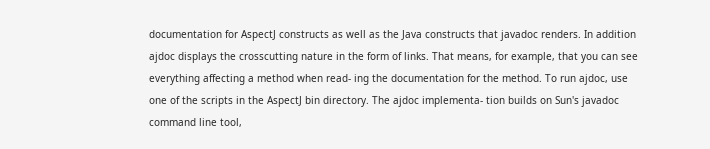documentation for AspectJ constructs as well as the Java constructs that javadoc renders. In addition ajdoc displays the crosscutting nature in the form of links. That means, for example, that you can see everything affecting a method when read‐ ing the documentation for the method. To run ajdoc, use one of the scripts in the AspectJ bin directory. The ajdoc implementa‐ tion builds on Sun's javadoc command line tool,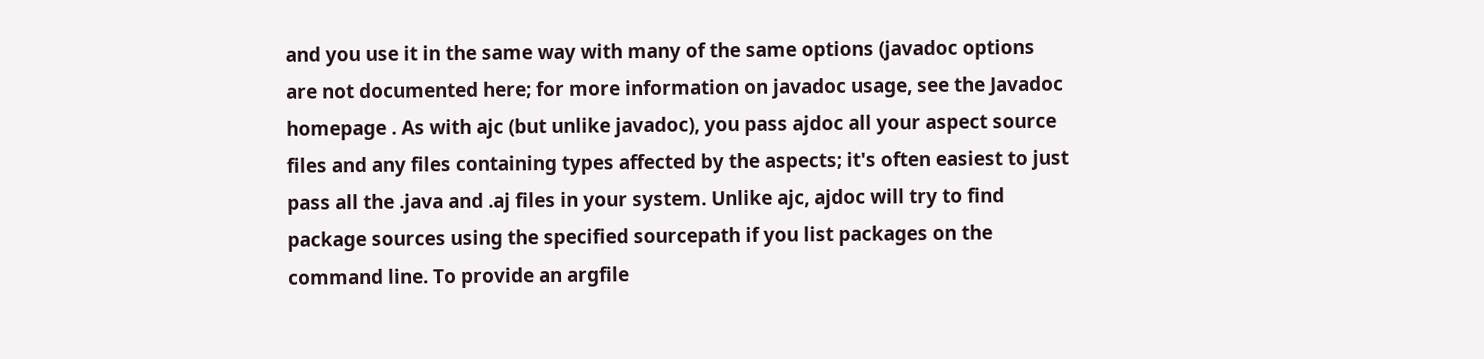and you use it in the same way with many of the same options (javadoc options are not documented here; for more information on javadoc usage, see the Javadoc homepage . As with ajc (but unlike javadoc), you pass ajdoc all your aspect source files and any files containing types affected by the aspects; it's often easiest to just pass all the .java and .aj files in your system. Unlike ajc, ajdoc will try to find package sources using the specified sourcepath if you list packages on the command line. To provide an argfile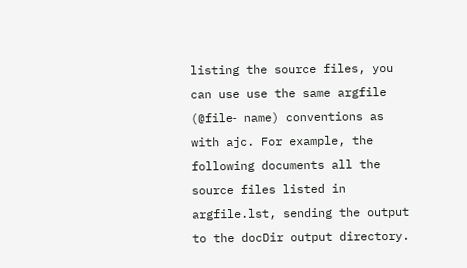listing the source files, you can use use the same argfile (@file‐ name) conventions as with ajc. For example, the following documents all the source files listed in argfile.lst, sending the output to the docDir output directory.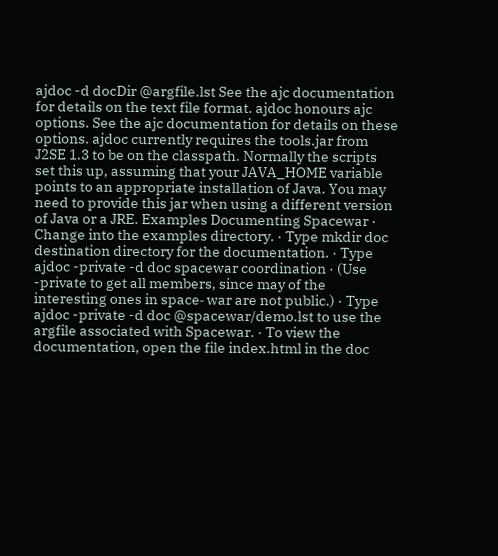ajdoc -d docDir @argfile.lst See the ajc documentation for details on the text file format. ajdoc honours ajc options. See the ajc documentation for details on these options. ajdoc currently requires the tools.jar from J2SE 1.3 to be on the classpath. Normally the scripts set this up, assuming that your JAVA_HOME variable points to an appropriate installation of Java. You may need to provide this jar when using a different version of Java or a JRE. Examples Documenting Spacewar · Change into the examples directory. · Type mkdir doc destination directory for the documentation. · Type ajdoc -private -d doc spacewar coordination · (Use -private to get all members, since may of the interesting ones in space‐ war are not public.) · Type ajdoc -private -d doc @spacewar/demo.lst to use the argfile associated with Spacewar. · To view the documentation, open the file index.html in the doc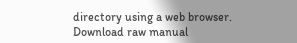directory using a web browser.
Download raw manual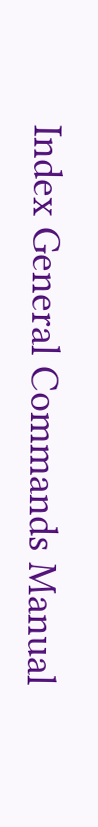Index General Commands Manual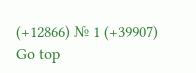(+12866) № 1 (+39907)
Go top